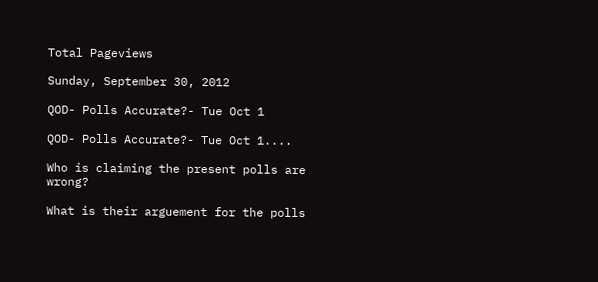Total Pageviews

Sunday, September 30, 2012

QOD- Polls Accurate?- Tue Oct 1

QOD- Polls Accurate?- Tue Oct 1....

Who is claiming the present polls are wrong?

What is their arguement for the polls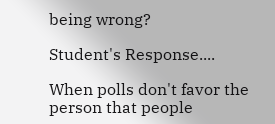being wrong?

Student's Response....

When polls don't favor the person that people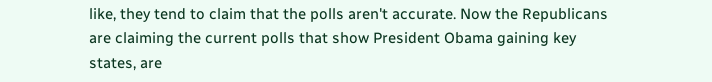like, they tend to claim that the polls aren't accurate. Now the Republicans are claiming the current polls that show President Obama gaining key states, are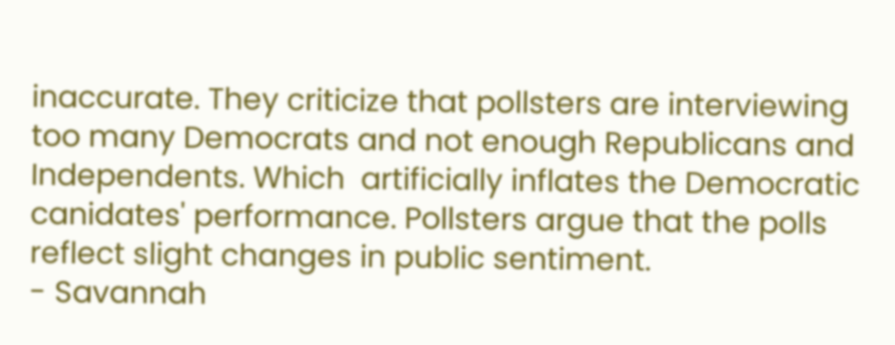inaccurate. They criticize that pollsters are interviewing too many Democrats and not enough Republicans and Independents. Which  artificially inflates the Democratic canidates' performance. Pollsters argue that the polls reflect slight changes in public sentiment.
- Savannah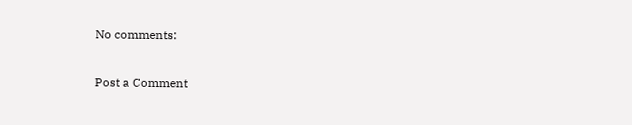No comments:

Post a Comment